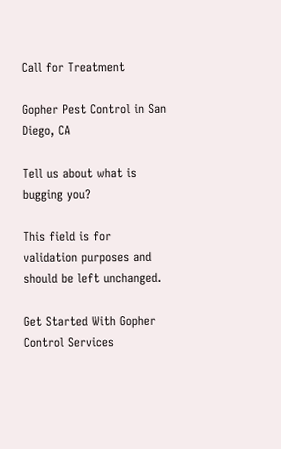Call for Treatment

Gopher Pest Control in San Diego, CA

Tell us about what is bugging you?

This field is for validation purposes and should be left unchanged.

Get Started With Gopher Control Services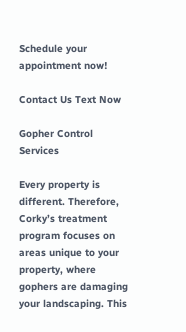Schedule your appointment now!

Contact Us Text Now

Gopher Control Services

Every property is different. Therefore, Corky’s treatment program focuses on areas unique to your property, where gophers are damaging your landscaping. This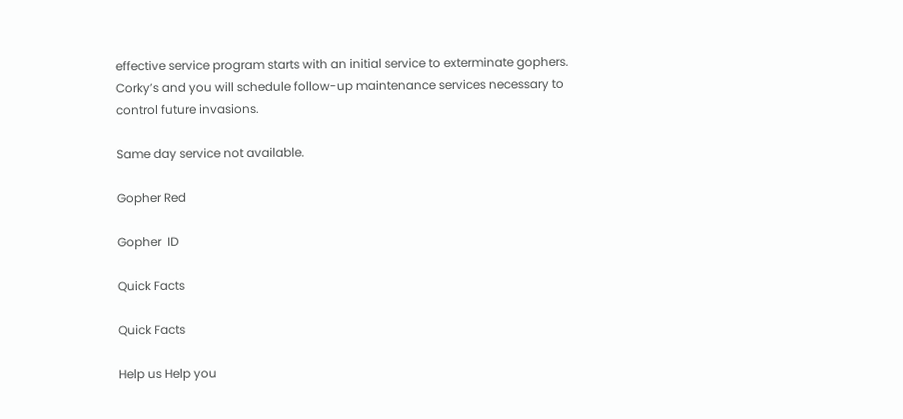effective service program starts with an initial service to exterminate gophers. Corky’s and you will schedule follow-up maintenance services necessary to control future invasions.

Same day service not available.

Gopher Red

Gopher  ID

Quick Facts

Quick Facts

Help us Help you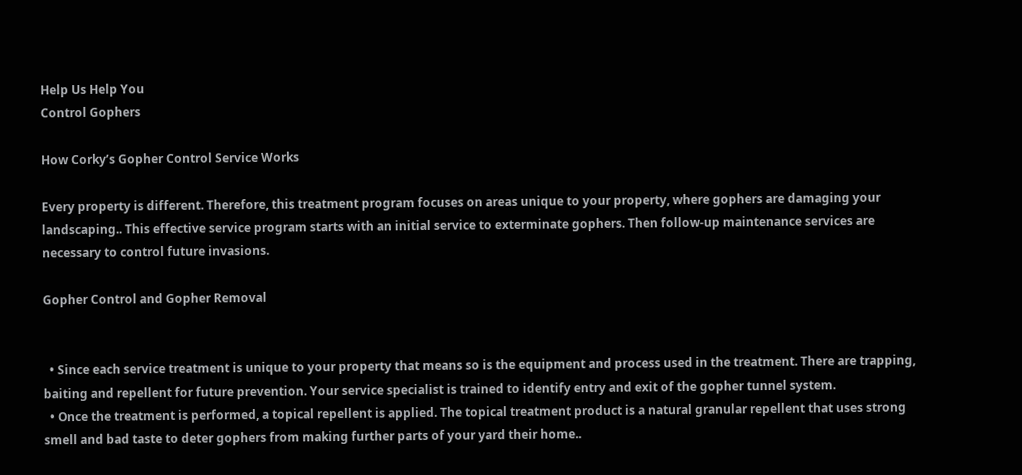Help Us Help You
Control Gophers

How Corky’s Gopher Control Service Works

Every property is different. Therefore, this treatment program focuses on areas unique to your property, where gophers are damaging your landscaping.. This effective service program starts with an initial service to exterminate gophers. Then follow-up maintenance services are necessary to control future invasions.

Gopher Control and Gopher Removal


  • Since each service treatment is unique to your property that means so is the equipment and process used in the treatment. There are trapping, baiting and repellent for future prevention. Your service specialist is trained to identify entry and exit of the gopher tunnel system.
  • Once the treatment is performed, a topical repellent is applied. The topical treatment product is a natural granular repellent that uses strong smell and bad taste to deter gophers from making further parts of your yard their home..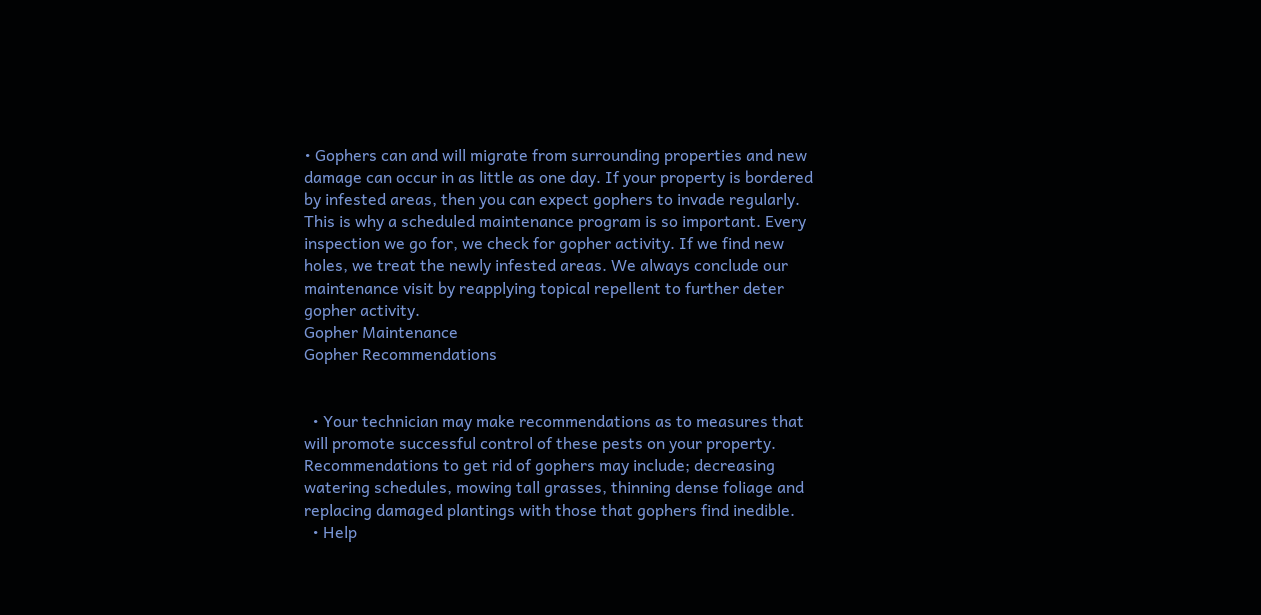• Gophers can and will migrate from surrounding properties and new damage can occur in as little as one day. If your property is bordered by infested areas, then you can expect gophers to invade regularly. This is why a scheduled maintenance program is so important. Every inspection we go for, we check for gopher activity. If we find new holes, we treat the newly infested areas. We always conclude our maintenance visit by reapplying topical repellent to further deter gopher activity.
Gopher Maintenance
Gopher Recommendations


  • Your technician may make recommendations as to measures that will promote successful control of these pests on your property. Recommendations to get rid of gophers may include; decreasing watering schedules, mowing tall grasses, thinning dense foliage and replacing damaged plantings with those that gophers find inedible.
  • Help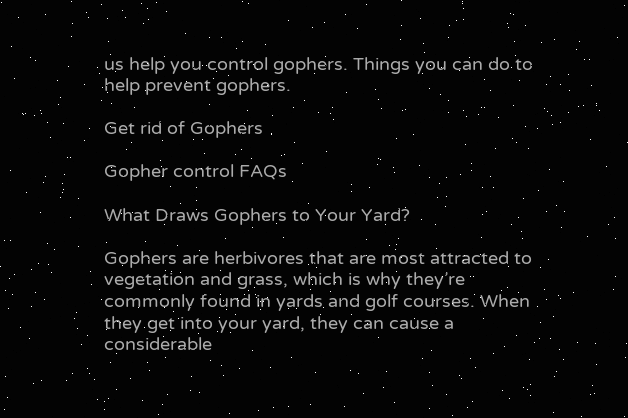us help you control gophers. Things you can do to help prevent gophers.

Get rid of Gophers

Gopher control FAQs

What Draws Gophers to Your Yard?

Gophers are herbivores that are most attracted to vegetation and grass, which is why they’re commonly found in yards and golf courses. When they get into your yard, they can cause a considerable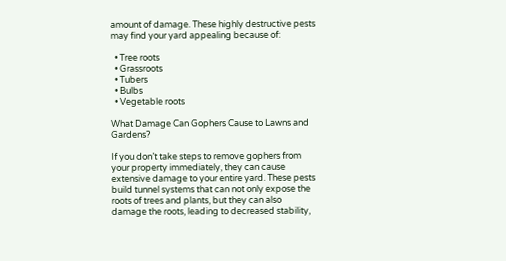amount of damage. These highly destructive pests may find your yard appealing because of:

  • Tree roots
  • Grassroots
  • Tubers
  • Bulbs
  • Vegetable roots

What Damage Can Gophers Cause to Lawns and Gardens?

If you don’t take steps to remove gophers from your property immediately, they can cause extensive damage to your entire yard. These pests build tunnel systems that can not only expose the roots of trees and plants, but they can also damage the roots, leading to decreased stability,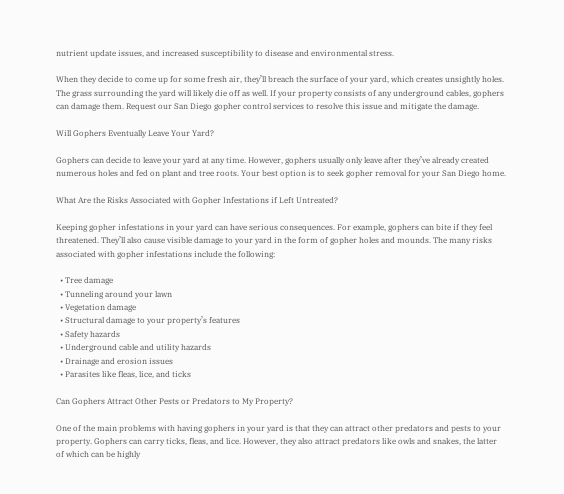nutrient update issues, and increased susceptibility to disease and environmental stress.

When they decide to come up for some fresh air, they’ll breach the surface of your yard, which creates unsightly holes. The grass surrounding the yard will likely die off as well. If your property consists of any underground cables, gophers can damage them. Request our San Diego gopher control services to resolve this issue and mitigate the damage.

Will Gophers Eventually Leave Your Yard?

Gophers can decide to leave your yard at any time. However, gophers usually only leave after they’ve already created numerous holes and fed on plant and tree roots. Your best option is to seek gopher removal for your San Diego home.

What Are the Risks Associated with Gopher Infestations if Left Untreated?

Keeping gopher infestations in your yard can have serious consequences. For example, gophers can bite if they feel threatened. They’ll also cause visible damage to your yard in the form of gopher holes and mounds. The many risks associated with gopher infestations include the following:

  • Tree damage
  • Tunneling around your lawn
  • Vegetation damage
  • Structural damage to your property’s features
  • Safety hazards
  • Underground cable and utility hazards
  • Drainage and erosion issues
  • Parasites like fleas, lice, and ticks

Can Gophers Attract Other Pests or Predators to My Property?

One of the main problems with having gophers in your yard is that they can attract other predators and pests to your property. Gophers can carry ticks, fleas, and lice. However, they also attract predators like owls and snakes, the latter of which can be highly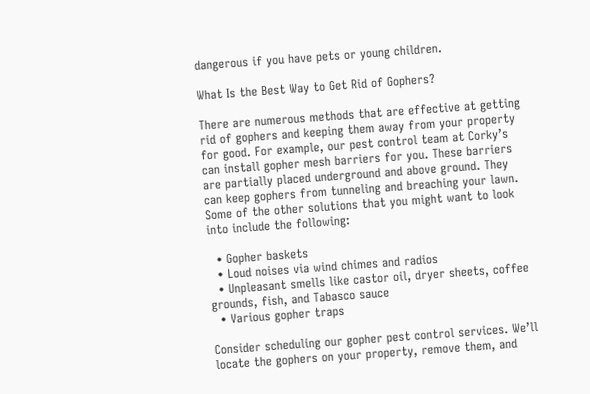dangerous if you have pets or young children.

What Is the Best Way to Get Rid of Gophers?

There are numerous methods that are effective at getting rid of gophers and keeping them away from your property for good. For example, our pest control team at Corky’s can install gopher mesh barriers for you. These barriers are partially placed underground and above ground. They can keep gophers from tunneling and breaching your lawn. Some of the other solutions that you might want to look into include the following:

  • Gopher baskets
  • Loud noises via wind chimes and radios
  • Unpleasant smells like castor oil, dryer sheets, coffee grounds, fish, and Tabasco sauce
  • Various gopher traps

Consider scheduling our gopher pest control services. We’ll locate the gophers on your property, remove them, and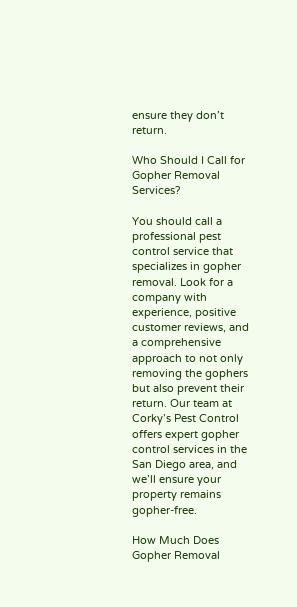ensure they don’t return.

Who Should I Call for Gopher Removal Services?

You should call a professional pest control service that specializes in gopher removal. Look for a company with experience, positive customer reviews, and a comprehensive approach to not only removing the gophers but also prevent their return. Our team at Corky’s Pest Control offers expert gopher control services in the San Diego area, and we’ll ensure your property remains gopher-free.

How Much Does Gopher Removal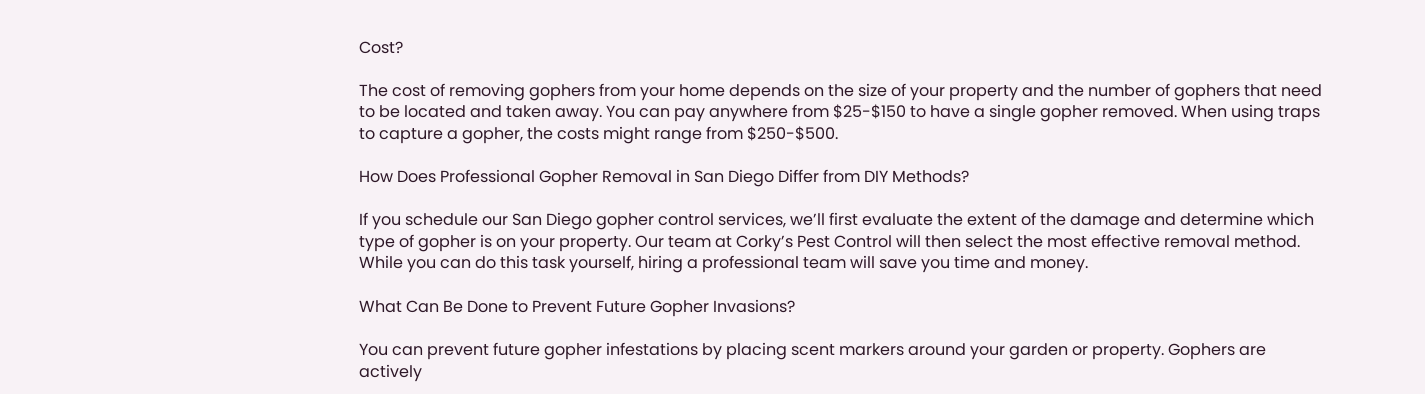Cost?

The cost of removing gophers from your home depends on the size of your property and the number of gophers that need to be located and taken away. You can pay anywhere from $25-$150 to have a single gopher removed. When using traps to capture a gopher, the costs might range from $250-$500.

How Does Professional Gopher Removal in San Diego Differ from DIY Methods?

If you schedule our San Diego gopher control services, we’ll first evaluate the extent of the damage and determine which type of gopher is on your property. Our team at Corky’s Pest Control will then select the most effective removal method. While you can do this task yourself, hiring a professional team will save you time and money.

What Can Be Done to Prevent Future Gopher Invasions?

You can prevent future gopher infestations by placing scent markers around your garden or property. Gophers are actively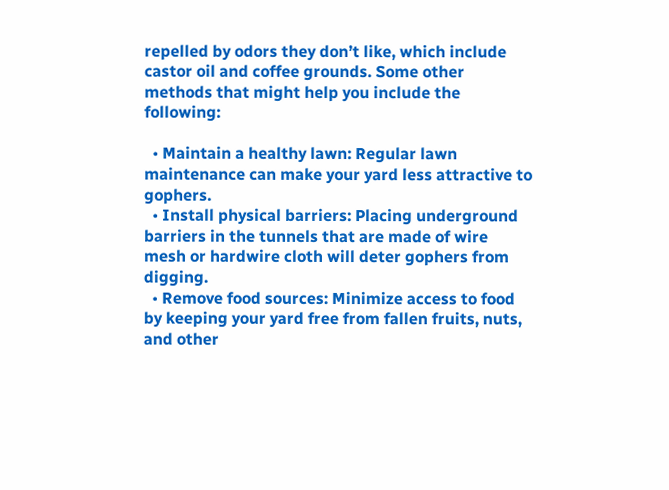repelled by odors they don’t like, which include castor oil and coffee grounds. Some other methods that might help you include the following:

  • Maintain a healthy lawn: Regular lawn maintenance can make your yard less attractive to gophers.
  • Install physical barriers: Placing underground barriers in the tunnels that are made of wire mesh or hardwire cloth will deter gophers from digging.
  • Remove food sources: Minimize access to food by keeping your yard free from fallen fruits, nuts, and other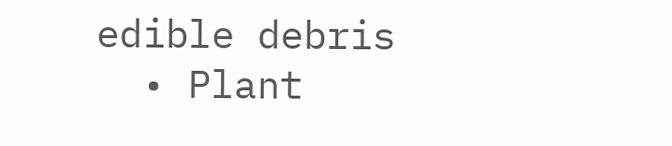edible debris
  • Plant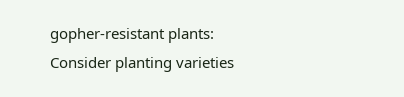gopher-resistant plants: Consider planting varieties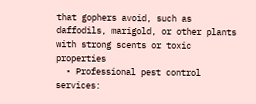that gophers avoid, such as daffodils, marigold, or other plants with strong scents or toxic properties
  • Professional pest control services: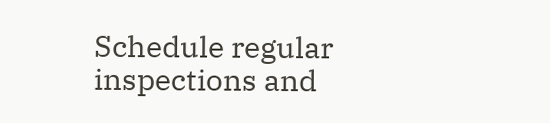Schedule regular inspections and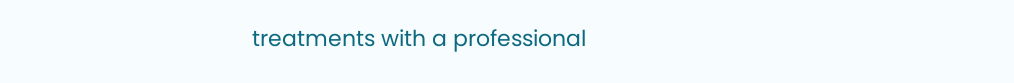treatments with a professional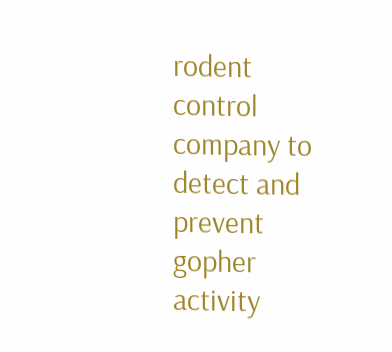rodent control company to detect and prevent gopher activity